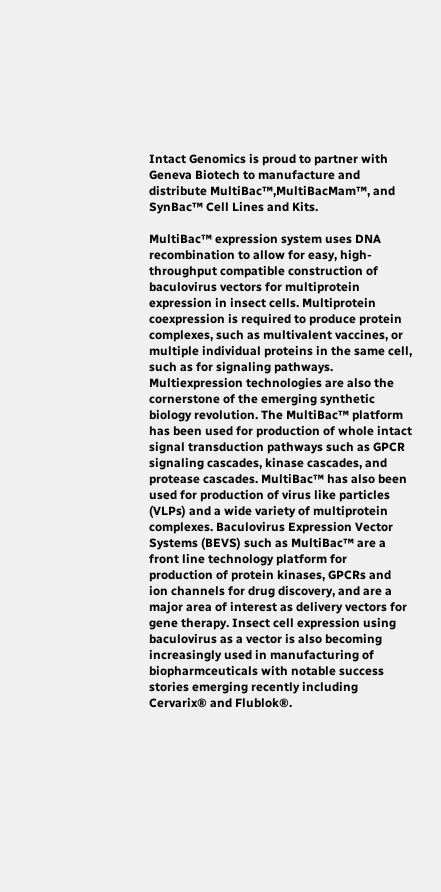Intact Genomics is proud to partner with Geneva Biotech to manufacture and distribute MultiBac™,MultiBacMam™, and SynBac™ Cell Lines and Kits.

MultiBac™ expression system uses DNA recombination to allow for easy, high-throughput compatible construction of baculovirus vectors for multiprotein expression in insect cells. Multiprotein coexpression is required to produce protein complexes, such as multivalent vaccines, or multiple individual proteins in the same cell, such as for signaling pathways. Multiexpression technologies are also the cornerstone of the emerging synthetic biology revolution. The MultiBac™ platform has been used for production of whole intact signal transduction pathways such as GPCR signaling cascades, kinase cascades, and protease cascades. MultiBac™ has also been used for production of virus like particles (VLPs) and a wide variety of multiprotein complexes. Baculovirus Expression Vector Systems (BEVS) such as MultiBac™ are a front line technology platform for production of protein kinases, GPCRs and ion channels for drug discovery, and are a major area of interest as delivery vectors for gene therapy. Insect cell expression using baculovirus as a vector is also becoming increasingly used in manufacturing of biopharmceuticals with notable success stories emerging recently including Cervarix® and Flublok®.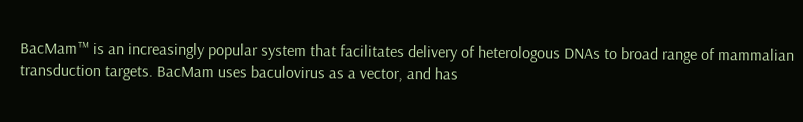BacMam™ is an increasingly popular system that facilitates delivery of heterologous DNAs to broad range of mammalian transduction targets. BacMam uses baculovirus as a vector, and has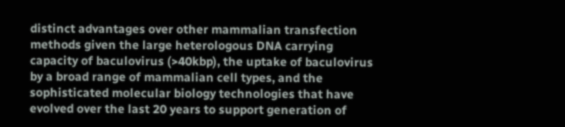distinct advantages over other mammalian transfection methods given the large heterologous DNA carrying capacity of baculovirus (>40kbp), the uptake of baculovirus by a broad range of mammalian cell types, and the sophisticated molecular biology technologies that have evolved over the last 20 years to support generation of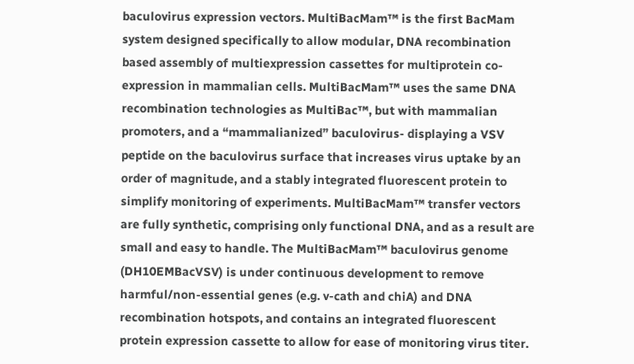baculovirus expression vectors. MultiBacMam™ is the first BacMam system designed specifically to allow modular, DNA recombination based assembly of multiexpression cassettes for multiprotein co-expression in mammalian cells. MultiBacMam™ uses the same DNA recombination technologies as MultiBac™, but with mammalian promoters, and a “mammalianized” baculovirus- displaying a VSV peptide on the baculovirus surface that increases virus uptake by an order of magnitude, and a stably integrated fluorescent protein to simplify monitoring of experiments. MultiBacMam™ transfer vectors are fully synthetic, comprising only functional DNA, and as a result are small and easy to handle. The MultiBacMam™ baculovirus genome (DH10EMBacVSV) is under continuous development to remove harmful/non-essential genes (e.g. v-cath and chiA) and DNA recombination hotspots, and contains an integrated fluorescent protein expression cassette to allow for ease of monitoring virus titer.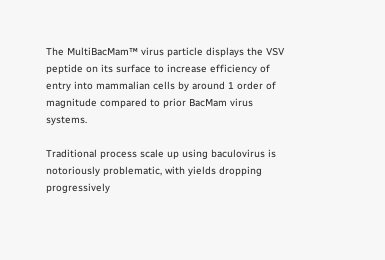The MultiBacMam™ virus particle displays the VSV peptide on its surface to increase efficiency of entry into mammalian cells by around 1 order of magnitude compared to prior BacMam virus systems.

Traditional process scale up using baculovirus is notoriously problematic, with yields dropping progressively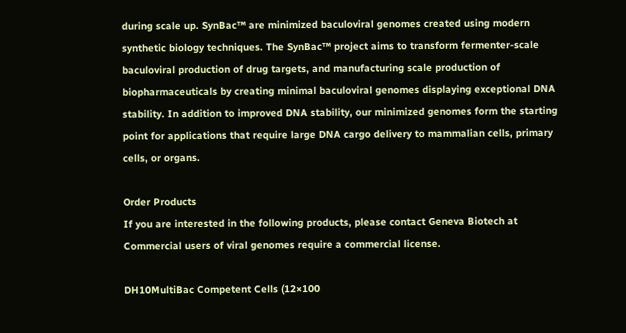during scale up. SynBac™ are minimized baculoviral genomes created using modern synthetic biology techniques. The SynBac™ project aims to transform fermenter-scale baculoviral production of drug targets, and manufacturing scale production of biopharmaceuticals by creating minimal baculoviral genomes displaying exceptional DNA stability. In addition to improved DNA stability, our minimized genomes form the starting point for applications that require large DNA cargo delivery to mammalian cells, primary cells, or organs.

Order Products
If you are interested in the following products, please contact Geneva Biotech at  Commercial users of viral genomes require a commercial license.

DH10MultiBac Competent Cells (12×100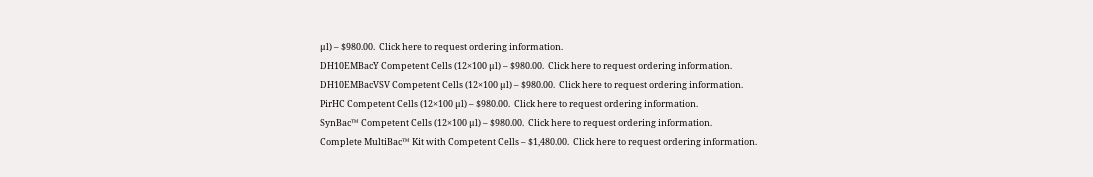µl) – $980.00.  Click here to request ordering information.
DH10EMBacY Competent Cells (12×100 µl) – $980.00.  Click here to request ordering information.
DH10EMBacVSV Competent Cells (12×100 µl) – $980.00.  Click here to request ordering information.
PirHC Competent Cells (12×100 µl) – $980.00.  Click here to request ordering information.
SynBac™ Competent Cells (12×100 µl) – $980.00.  Click here to request ordering information.
Complete MultiBac™ Kit with Competent Cells – $1,480.00.  Click here to request ordering information.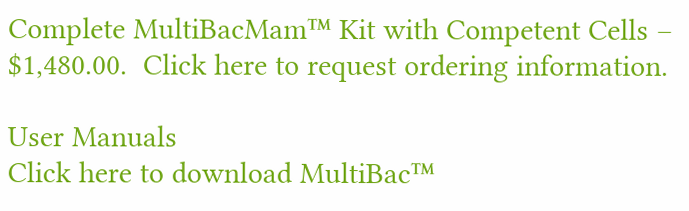Complete MultiBacMam™ Kit with Competent Cells – $1,480.00.  Click here to request ordering information.

User Manuals
Click here to download MultiBac™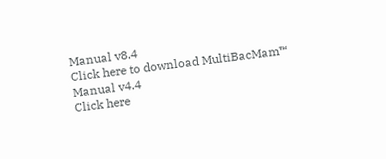Manual v8.4
Click here to download MultiBacMam™ Manual v4.4
Click here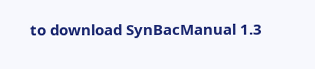to download SynBacManual 1.3